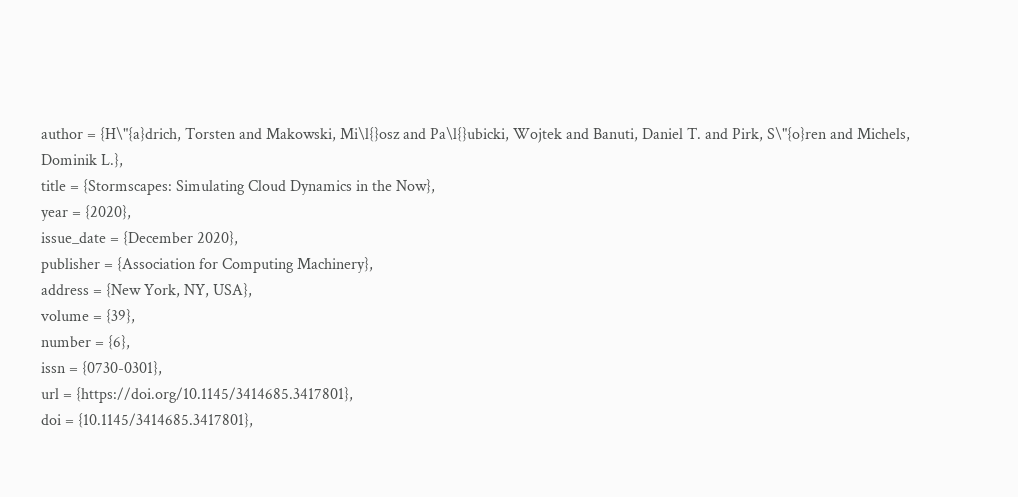author = {H\"{a}drich, Torsten and Makowski, Mi\l{}osz and Pa\l{}ubicki, Wojtek and Banuti, Daniel T. and Pirk, S\"{o}ren and Michels, Dominik L.},
title = {Stormscapes: Simulating Cloud Dynamics in the Now},
year = {2020},
issue_date = {December 2020},
publisher = {Association for Computing Machinery},
address = {New York, NY, USA},
volume = {39},
number = {6},
issn = {0730-0301},
url = {https://doi.org/10.1145/3414685.3417801},
doi = {10.1145/3414685.3417801},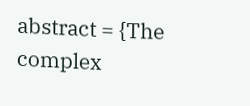abstract = {The complex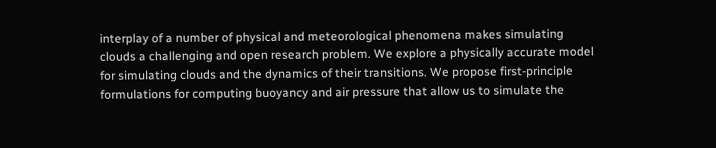interplay of a number of physical and meteorological phenomena makes simulating
clouds a challenging and open research problem. We explore a physically accurate model
for simulating clouds and the dynamics of their transitions. We propose first-principle
formulations for computing buoyancy and air pressure that allow us to simulate the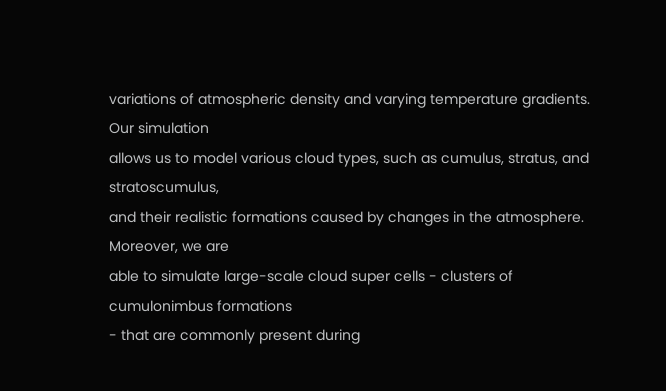variations of atmospheric density and varying temperature gradients. Our simulation
allows us to model various cloud types, such as cumulus, stratus, and stratoscumulus,
and their realistic formations caused by changes in the atmosphere. Moreover, we are
able to simulate large-scale cloud super cells - clusters of cumulonimbus formations
- that are commonly present during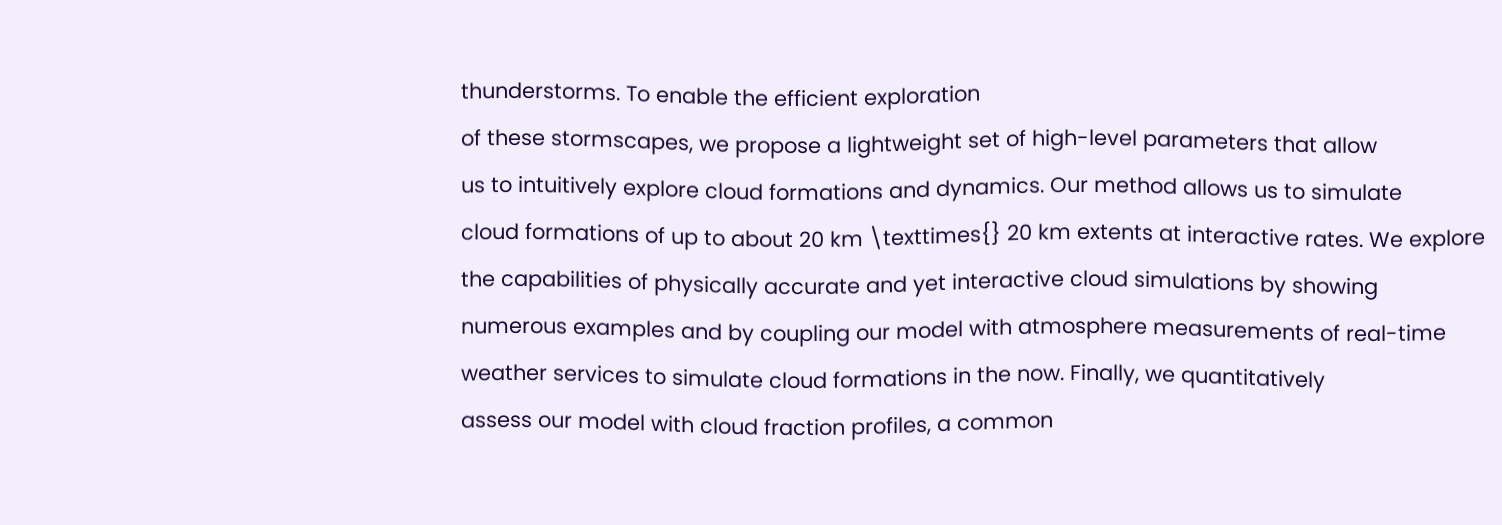thunderstorms. To enable the efficient exploration
of these stormscapes, we propose a lightweight set of high-level parameters that allow
us to intuitively explore cloud formations and dynamics. Our method allows us to simulate
cloud formations of up to about 20 km \texttimes{} 20 km extents at interactive rates. We explore
the capabilities of physically accurate and yet interactive cloud simulations by showing
numerous examples and by coupling our model with atmosphere measurements of real-time
weather services to simulate cloud formations in the now. Finally, we quantitatively
assess our model with cloud fraction profiles, a common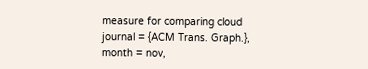measure for comparing cloud
journal = {ACM Trans. Graph.},
month = nov,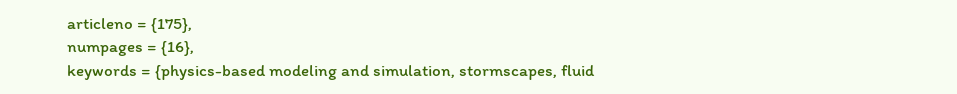articleno = {175},
numpages = {16},
keywords = {physics-based modeling and simulation, stormscapes, fluid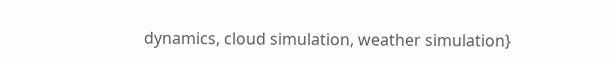dynamics, cloud simulation, weather simulation}